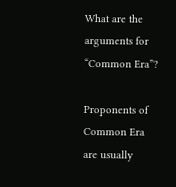What are the arguments for “Common Era”?

Proponents of Common Era are usually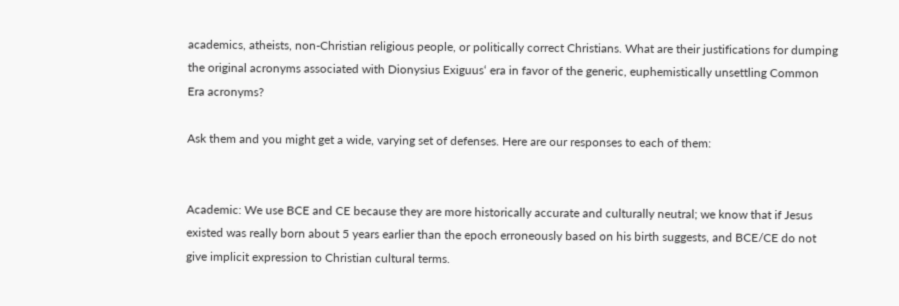academics, atheists, non-Christian religious people, or politically correct Christians. What are their justifications for dumping the original acronyms associated with Dionysius Exiguus‘ era in favor of the generic, euphemistically unsettling Common Era acronyms?

Ask them and you might get a wide, varying set of defenses. Here are our responses to each of them:


Academic: We use BCE and CE because they are more historically accurate and culturally neutral; we know that if Jesus existed was really born about 5 years earlier than the epoch erroneously based on his birth suggests, and BCE/CE do not give implicit expression to Christian cultural terms.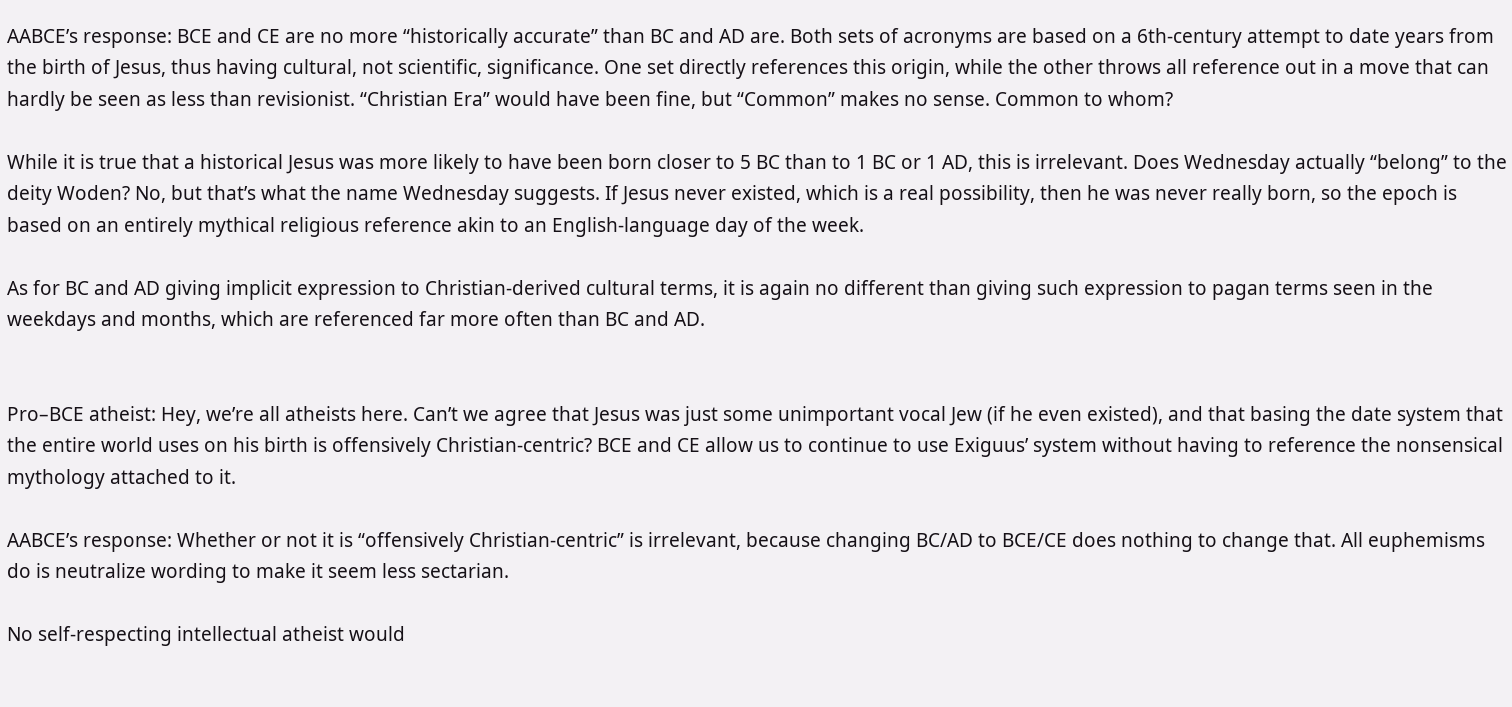AABCE’s response: BCE and CE are no more “historically accurate” than BC and AD are. Both sets of acronyms are based on a 6th-century attempt to date years from the birth of Jesus, thus having cultural, not scientific, significance. One set directly references this origin, while the other throws all reference out in a move that can hardly be seen as less than revisionist. “Christian Era” would have been fine, but “Common” makes no sense. Common to whom?

While it is true that a historical Jesus was more likely to have been born closer to 5 BC than to 1 BC or 1 AD, this is irrelevant. Does Wednesday actually “belong” to the deity Woden? No, but that’s what the name Wednesday suggests. If Jesus never existed, which is a real possibility, then he was never really born, so the epoch is based on an entirely mythical religious reference akin to an English-language day of the week.

As for BC and AD giving implicit expression to Christian-derived cultural terms, it is again no different than giving such expression to pagan terms seen in the weekdays and months, which are referenced far more often than BC and AD.


Pro–BCE atheist: Hey, we’re all atheists here. Can’t we agree that Jesus was just some unimportant vocal Jew (if he even existed), and that basing the date system that the entire world uses on his birth is offensively Christian-centric? BCE and CE allow us to continue to use Exiguus’ system without having to reference the nonsensical mythology attached to it.

AABCE’s response: Whether or not it is “offensively Christian-centric” is irrelevant, because changing BC/AD to BCE/CE does nothing to change that. All euphemisms do is neutralize wording to make it seem less sectarian.

No self-respecting intellectual atheist would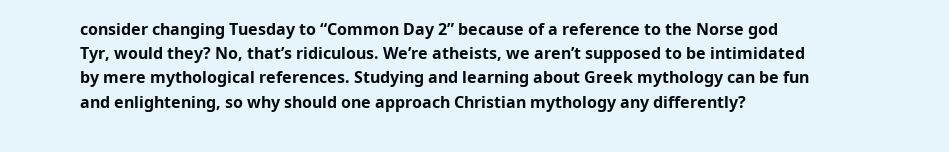consider changing Tuesday to “Common Day 2” because of a reference to the Norse god Tyr, would they? No, that’s ridiculous. We’re atheists, we aren’t supposed to be intimidated by mere mythological references. Studying and learning about Greek mythology can be fun and enlightening, so why should one approach Christian mythology any differently?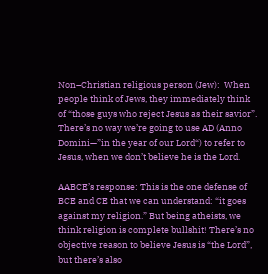Non–Christian religious person (Jew):  When people think of Jews, they immediately think of “those guys who reject Jesus as their savior”. There’s no way we’re going to use AD (Anno Domini—”in the year of our Lord“) to refer to Jesus, when we don’t believe he is the Lord.

AABCE’s response: This is the one defense of BCE and CE that we can understand: “it goes against my religion.” But being atheists, we think religion is complete bullshit! There’s no objective reason to believe Jesus is “the Lord”, but there’s also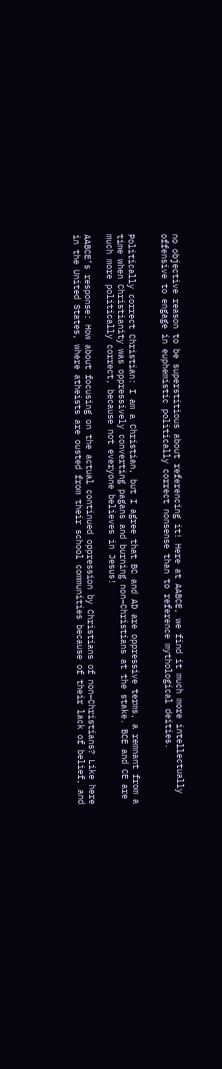no objective reason to be superstitious about referencing it! Here at AABCE, we find it much more intellectually offensive to engage in euphemistic politically correct nonsense than to reference mythological deities.


Politically correct Christian: I am a Christian, but I agree that BC and AD are oppressive terms, a remnant from a time when Christianity was oppressively converting pagans and burning non–Christians at the stake. BCE and CE are much more politically correct, because not everyone believes in Jesus!

AABCE’s response: How about focusing on the actual continued oppression by Christians of non–Christians? Like here in the United States, where atheists are ousted from their school communities because of their lack of belief, and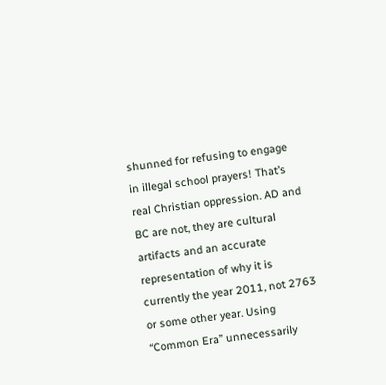shunned for refusing to engage in illegal school prayers! That’s real Christian oppression. AD and BC are not, they are cultural artifacts and an accurate representation of why it is currently the year 2011, not 2763 or some other year. Using “Common Era” unnecessarily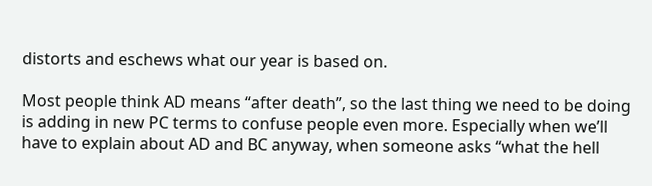distorts and eschews what our year is based on.

Most people think AD means “after death”, so the last thing we need to be doing is adding in new PC terms to confuse people even more. Especially when we’ll have to explain about AD and BC anyway, when someone asks “what the hell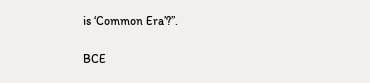is ‘Common Era’?”.

BCE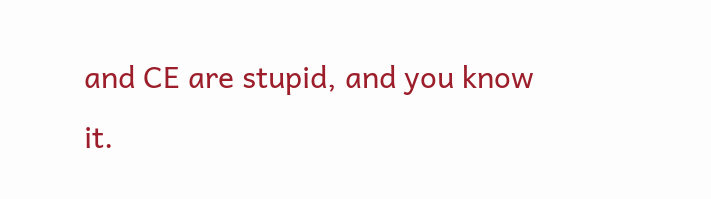and CE are stupid, and you know it.